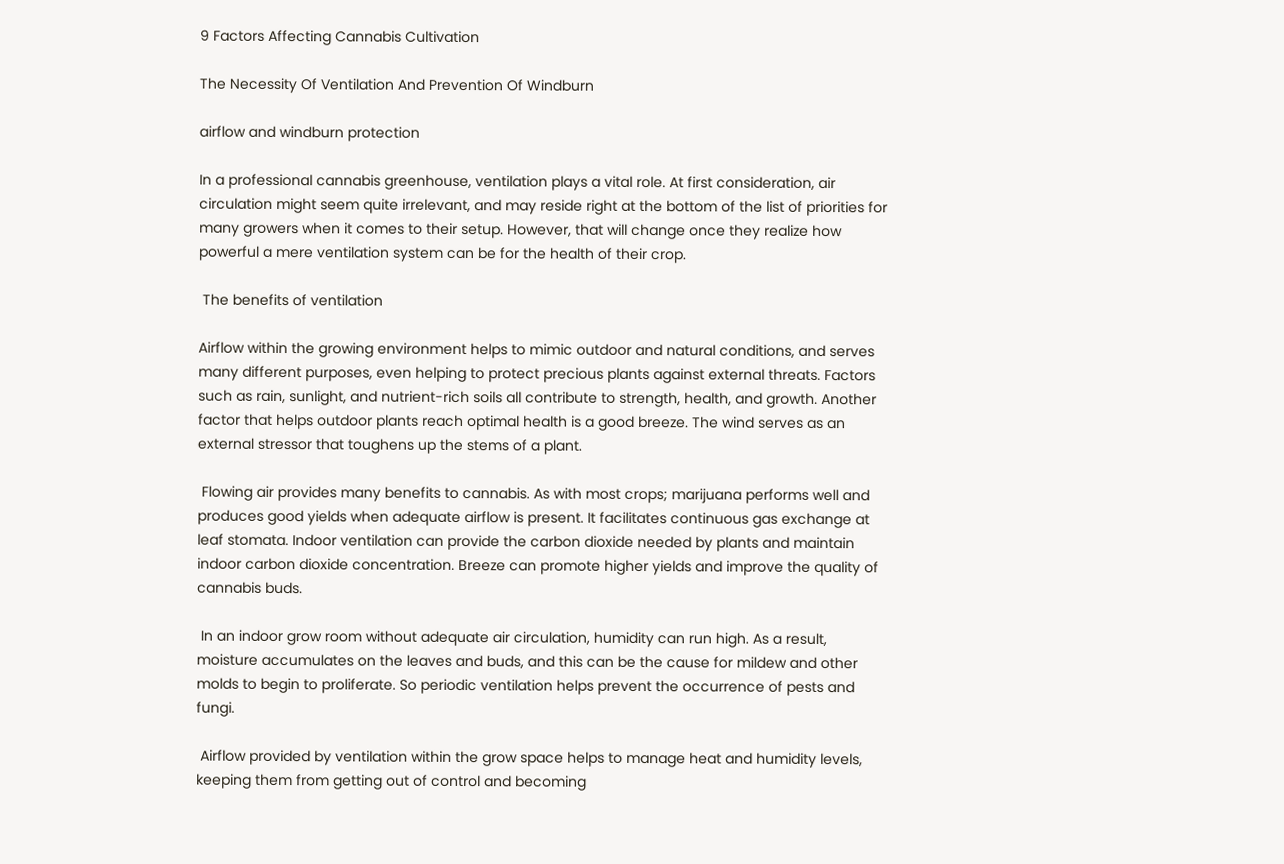9 Factors Affecting Cannabis Cultivation

The Necessity Of Ventilation And Prevention Of Windburn

airflow and windburn protection

In a professional cannabis greenhouse, ventilation plays a vital role. At first consideration, air circulation might seem quite irrelevant, and may reside right at the bottom of the list of priorities for many growers when it comes to their setup. However, that will change once they realize how powerful a mere ventilation system can be for the health of their crop.

 The benefits of ventilation

Airflow within the growing environment helps to mimic outdoor and natural conditions, and serves many different purposes, even helping to protect precious plants against external threats. Factors such as rain, sunlight, and nutrient-rich soils all contribute to strength, health, and growth. Another factor that helps outdoor plants reach optimal health is a good breeze. The wind serves as an external stressor that toughens up the stems of a plant.

 Flowing air provides many benefits to cannabis. As with most crops; marijuana performs well and produces good yields when adequate airflow is present. It facilitates continuous gas exchange at leaf stomata. Indoor ventilation can provide the carbon dioxide needed by plants and maintain indoor carbon dioxide concentration. Breeze can promote higher yields and improve the quality of cannabis buds.

 In an indoor grow room without adequate air circulation, humidity can run high. As a result, moisture accumulates on the leaves and buds, and this can be the cause for mildew and other molds to begin to proliferate. So periodic ventilation helps prevent the occurrence of pests and fungi.

 Airflow provided by ventilation within the grow space helps to manage heat and humidity levels, keeping them from getting out of control and becoming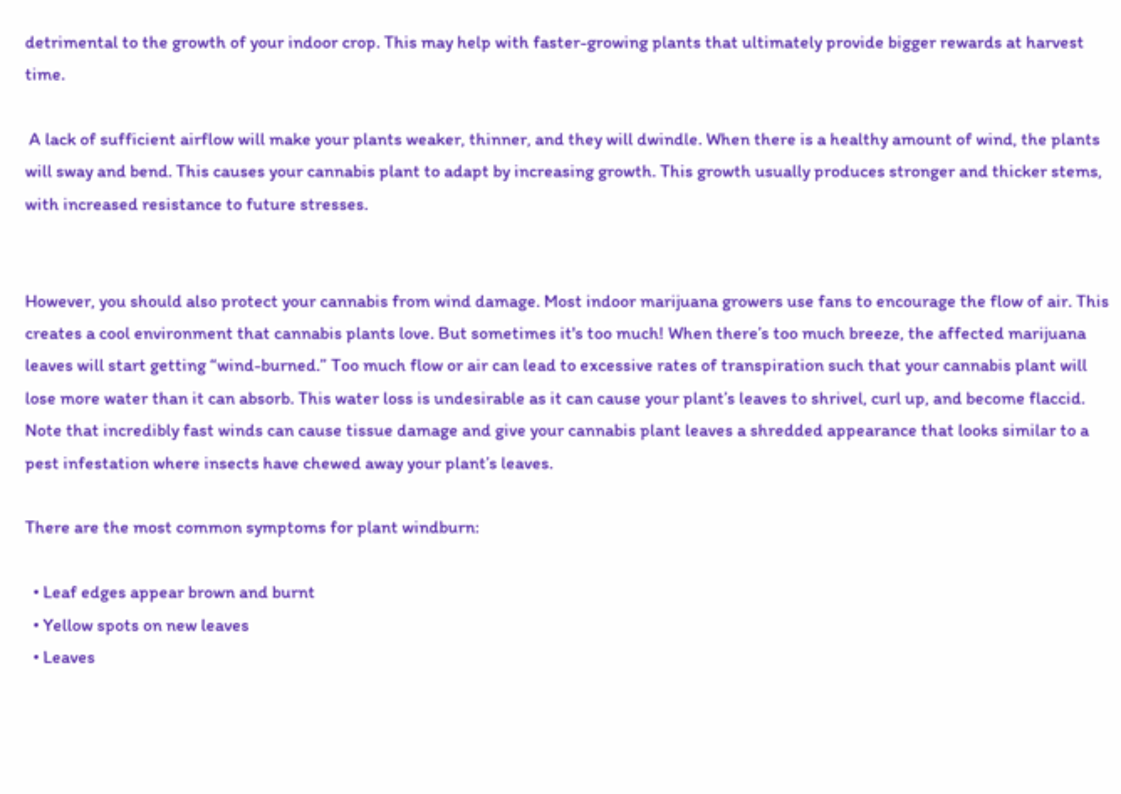detrimental to the growth of your indoor crop. This may help with faster-growing plants that ultimately provide bigger rewards at harvest time.

 A lack of sufficient airflow will make your plants weaker, thinner, and they will dwindle. When there is a healthy amount of wind, the plants will sway and bend. This causes your cannabis plant to adapt by increasing growth. This growth usually produces stronger and thicker stems, with increased resistance to future stresses.


However, you should also protect your cannabis from wind damage. Most indoor marijuana growers use fans to encourage the flow of air. This creates a cool environment that cannabis plants love. But sometimes it's too much! When there’s too much breeze, the affected marijuana leaves will start getting “wind-burned.” Too much flow or air can lead to excessive rates of transpiration such that your cannabis plant will lose more water than it can absorb. This water loss is undesirable as it can cause your plant’s leaves to shrivel, curl up, and become flaccid. Note that incredibly fast winds can cause tissue damage and give your cannabis plant leaves a shredded appearance that looks similar to a pest infestation where insects have chewed away your plant’s leaves.

There are the most common symptoms for plant windburn:

  • Leaf edges appear brown and burnt
  • Yellow spots on new leaves
  • Leaves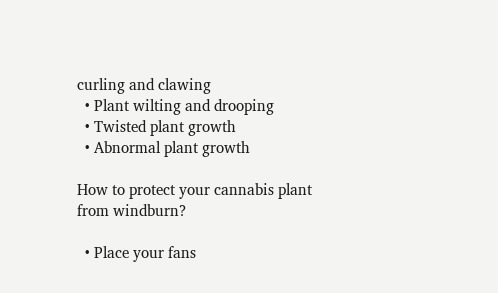curling and clawing
  • Plant wilting and drooping
  • Twisted plant growth
  • Abnormal plant growth

How to protect your cannabis plant from windburn?

  • Place your fans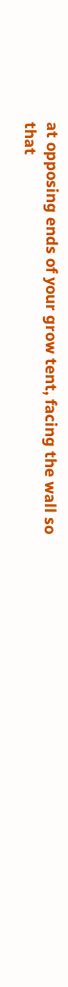at opposing ends of your grow tent, facing the wall so that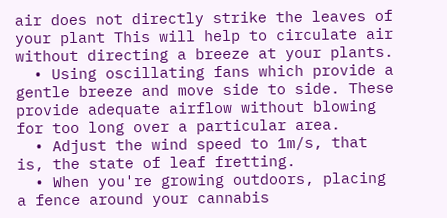air does not directly strike the leaves of your plant This will help to circulate air without directing a breeze at your plants.
  • Using oscillating fans which provide a gentle breeze and move side to side. These provide adequate airflow without blowing for too long over a particular area.
  • Adjust the wind speed to 1m/s, that is, the state of leaf fretting.
  • When you're growing outdoors, placing a fence around your cannabis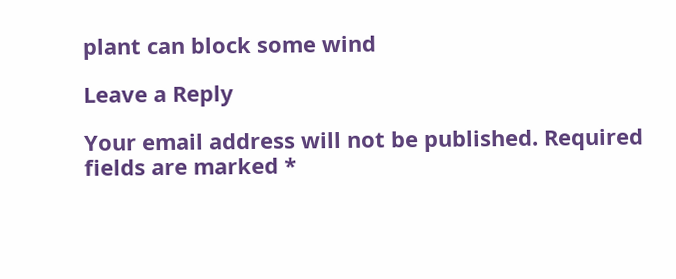plant can block some wind

Leave a Reply

Your email address will not be published. Required fields are marked *